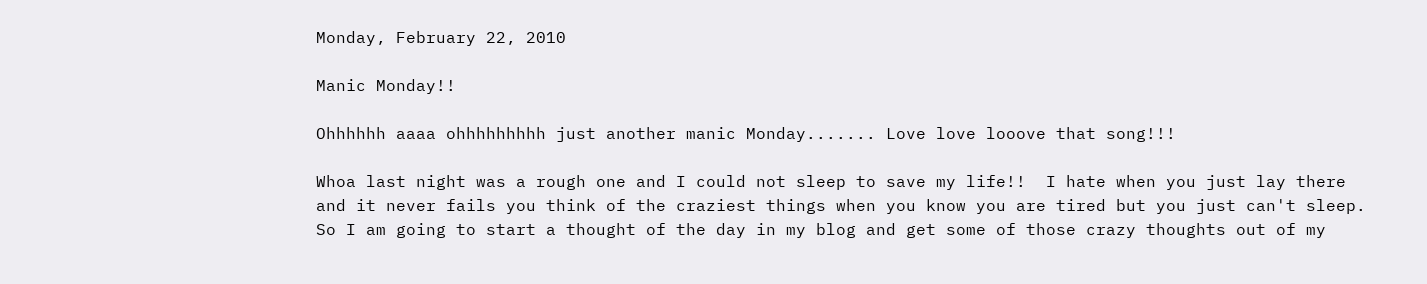Monday, February 22, 2010

Manic Monday!!

Ohhhhhh aaaa ohhhhhhhhh just another manic Monday....... Love love looove that song!!!

Whoa last night was a rough one and I could not sleep to save my life!!  I hate when you just lay there and it never fails you think of the craziest things when you know you are tired but you just can't sleep.
So I am going to start a thought of the day in my blog and get some of those crazy thoughts out of my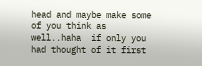head and maybe make some of you think as well..haha  if only you had thought of it first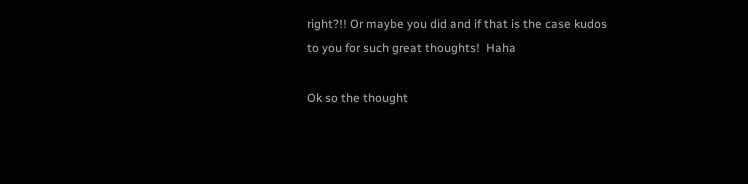right?!! Or maybe you did and if that is the case kudos to you for such great thoughts!  Haha

Ok so the thought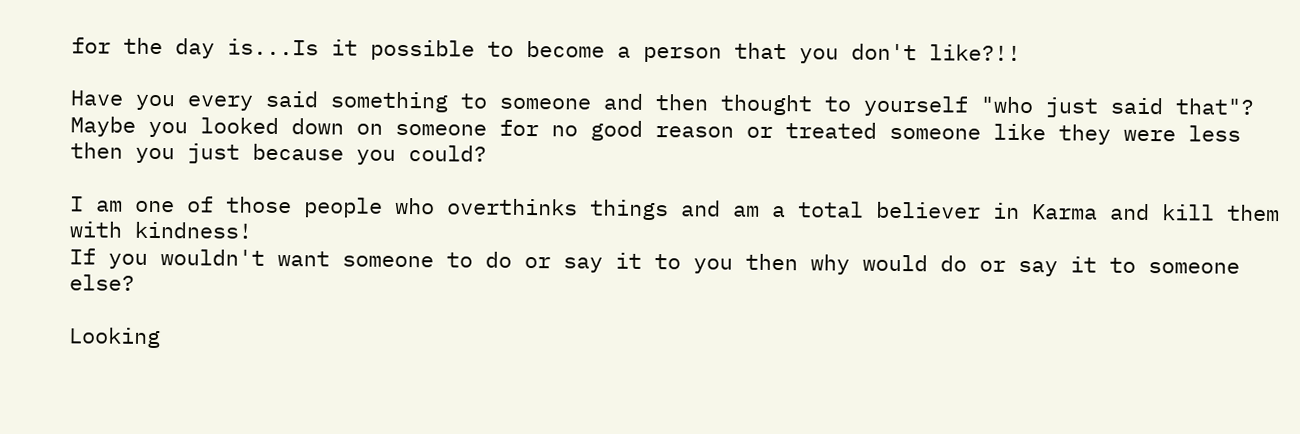for the day is...Is it possible to become a person that you don't like?!!

Have you every said something to someone and then thought to yourself "who just said that"?
Maybe you looked down on someone for no good reason or treated someone like they were less then you just because you could?

I am one of those people who overthinks things and am a total believer in Karma and kill them with kindness!
If you wouldn't want someone to do or say it to you then why would do or say it to someone else?

Looking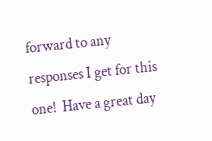forward to any responses I get for this one!  Have a great day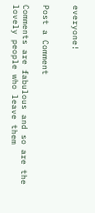everyone!


Post a Comment

Comments are fabulous and so are the lovely people who leave them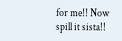for me!! Now spill it sista!!